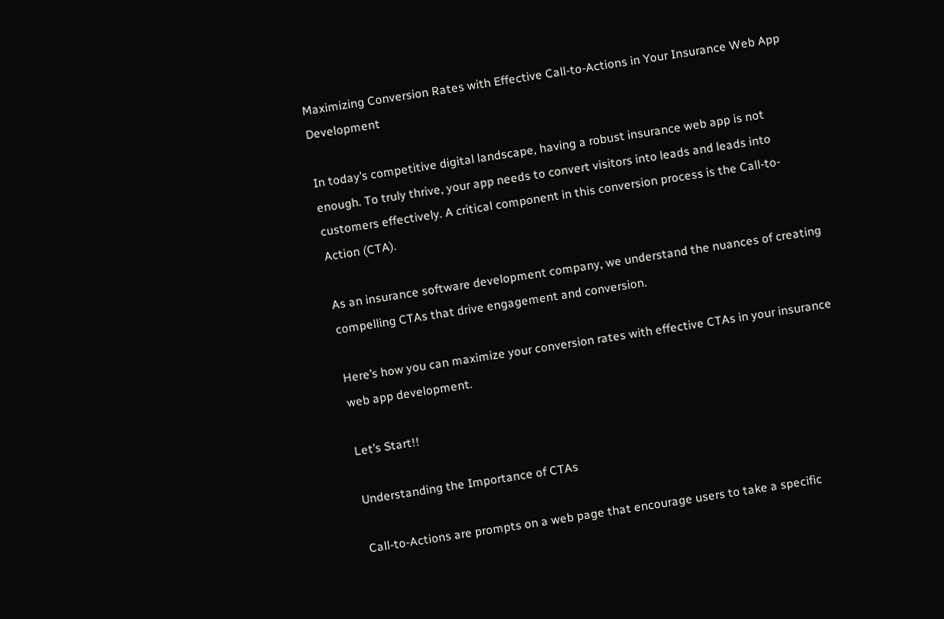Maximizing Conversion Rates with Effective Call-to-Actions in Your Insurance Web App Development

In today’s competitive digital landscape, having a robust insurance web app is not enough. To truly thrive, your app needs to convert visitors into leads and leads into customers effectively. A critical component in this conversion process is the Call-to-Action (CTA).

As an insurance software development company, we understand the nuances of creating compelling CTAs that drive engagement and conversion.

Here’s how you can maximize your conversion rates with effective CTAs in your insurance web app development.

Let’s Start!!

Understanding the Importance of CTAs

Call-to-Actions are prompts on a web page that encourage users to take a specific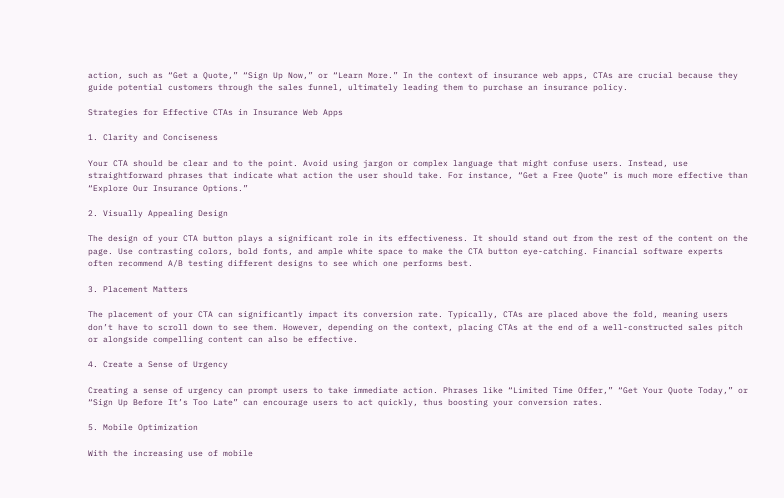action, such as “Get a Quote,” “Sign Up Now,” or “Learn More.” In the context of insurance web apps, CTAs are crucial because they guide potential customers through the sales funnel, ultimately leading them to purchase an insurance policy.

Strategies for Effective CTAs in Insurance Web Apps

1. Clarity and Conciseness

Your CTA should be clear and to the point. Avoid using jargon or complex language that might confuse users. Instead, use straightforward phrases that indicate what action the user should take. For instance, “Get a Free Quote” is much more effective than “Explore Our Insurance Options.”

2. Visually Appealing Design

The design of your CTA button plays a significant role in its effectiveness. It should stand out from the rest of the content on the page. Use contrasting colors, bold fonts, and ample white space to make the CTA button eye-catching. Financial software experts often recommend A/B testing different designs to see which one performs best.

3. Placement Matters

The placement of your CTA can significantly impact its conversion rate. Typically, CTAs are placed above the fold, meaning users don’t have to scroll down to see them. However, depending on the context, placing CTAs at the end of a well-constructed sales pitch or alongside compelling content can also be effective.

4. Create a Sense of Urgency

Creating a sense of urgency can prompt users to take immediate action. Phrases like “Limited Time Offer,” “Get Your Quote Today,” or “Sign Up Before It’s Too Late” can encourage users to act quickly, thus boosting your conversion rates.

5. Mobile Optimization

With the increasing use of mobile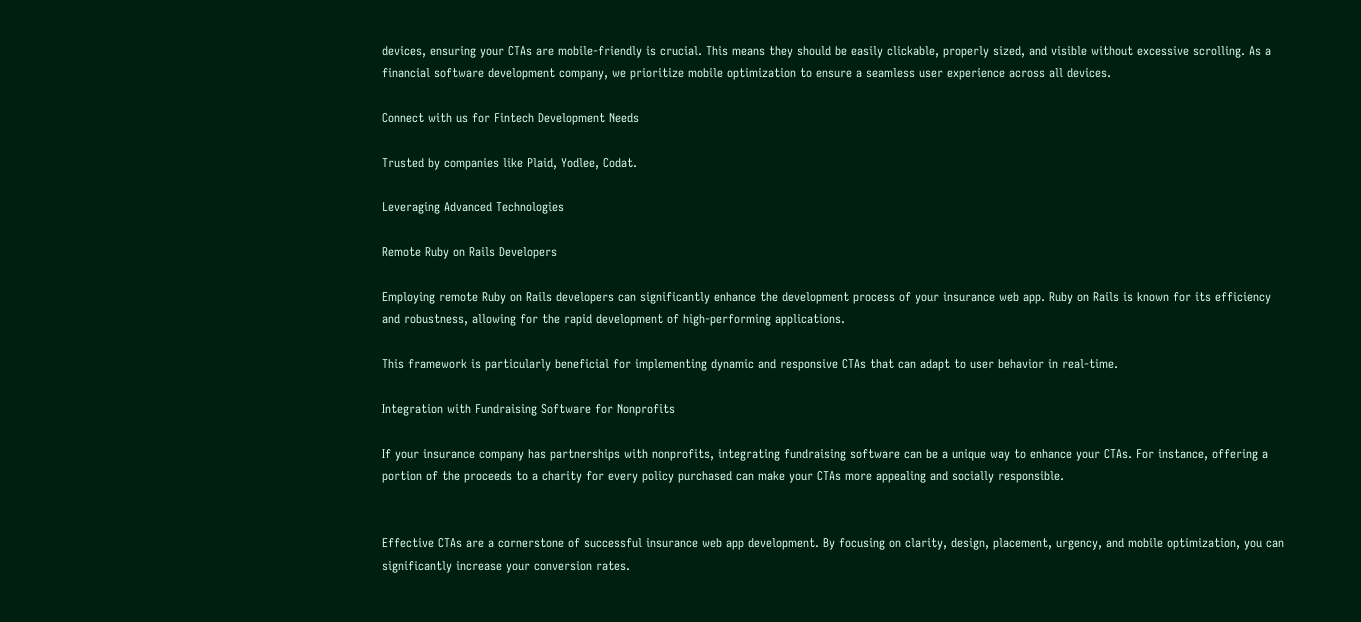devices, ensuring your CTAs are mobile-friendly is crucial. This means they should be easily clickable, properly sized, and visible without excessive scrolling. As a financial software development company, we prioritize mobile optimization to ensure a seamless user experience across all devices.

Connect with us for Fintech Development Needs

Trusted by companies like Plaid, Yodlee, Codat.

Leveraging Advanced Technologies

Remote Ruby on Rails Developers

Employing remote Ruby on Rails developers can significantly enhance the development process of your insurance web app. Ruby on Rails is known for its efficiency and robustness, allowing for the rapid development of high-performing applications.

This framework is particularly beneficial for implementing dynamic and responsive CTAs that can adapt to user behavior in real-time.

Integration with Fundraising Software for Nonprofits

If your insurance company has partnerships with nonprofits, integrating fundraising software can be a unique way to enhance your CTAs. For instance, offering a portion of the proceeds to a charity for every policy purchased can make your CTAs more appealing and socially responsible.


Effective CTAs are a cornerstone of successful insurance web app development. By focusing on clarity, design, placement, urgency, and mobile optimization, you can significantly increase your conversion rates.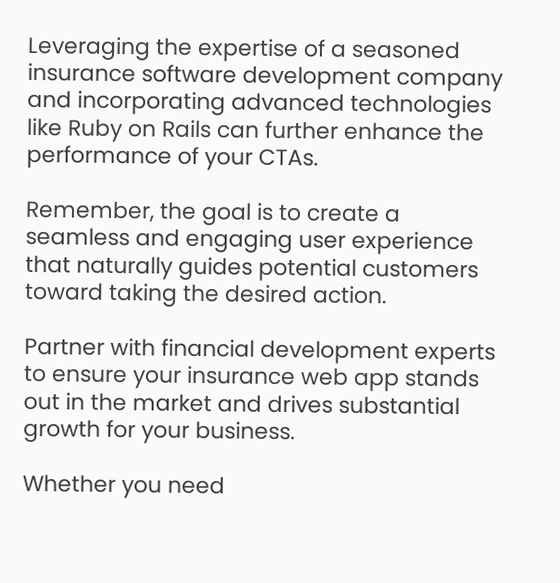Leveraging the expertise of a seasoned insurance software development company and incorporating advanced technologies like Ruby on Rails can further enhance the performance of your CTAs.

Remember, the goal is to create a seamless and engaging user experience that naturally guides potential customers toward taking the desired action.

Partner with financial development experts to ensure your insurance web app stands out in the market and drives substantial growth for your business.

Whether you need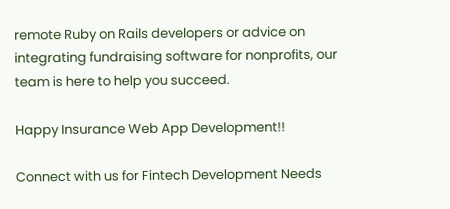remote Ruby on Rails developers or advice on integrating fundraising software for nonprofits, our team is here to help you succeed.

Happy Insurance Web App Development!!

Connect with us for Fintech Development Needs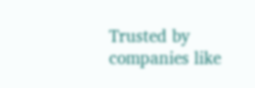Trusted by companies like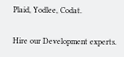Plaid, Yodlee, Codat.

Hire our Development experts.